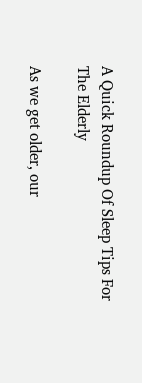A Quick Roundup Of Sleep Tips For The Elderly

As we get older, our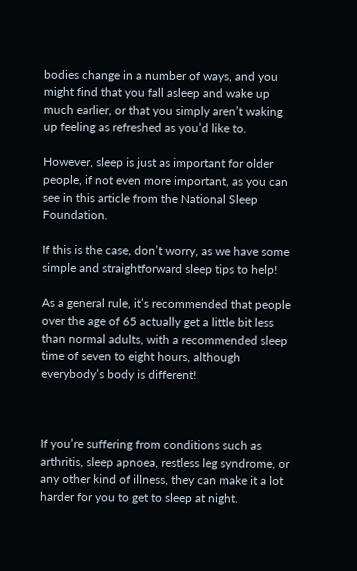bodies change in a number of ways, and you might find that you fall asleep and wake up much earlier, or that you simply aren’t waking up feeling as refreshed as you’d like to.

However, sleep is just as important for older people, if not even more important, as you can see in this article from the National Sleep Foundation.

If this is the case, don’t worry, as we have some simple and straightforward sleep tips to help!

As a general rule, it’s recommended that people over the age of 65 actually get a little bit less than normal adults, with a recommended sleep time of seven to eight hours, although everybody’s body is different!



If you’re suffering from conditions such as arthritis, sleep apnoea, restless leg syndrome, or any other kind of illness, they can make it a lot harder for you to get to sleep at night.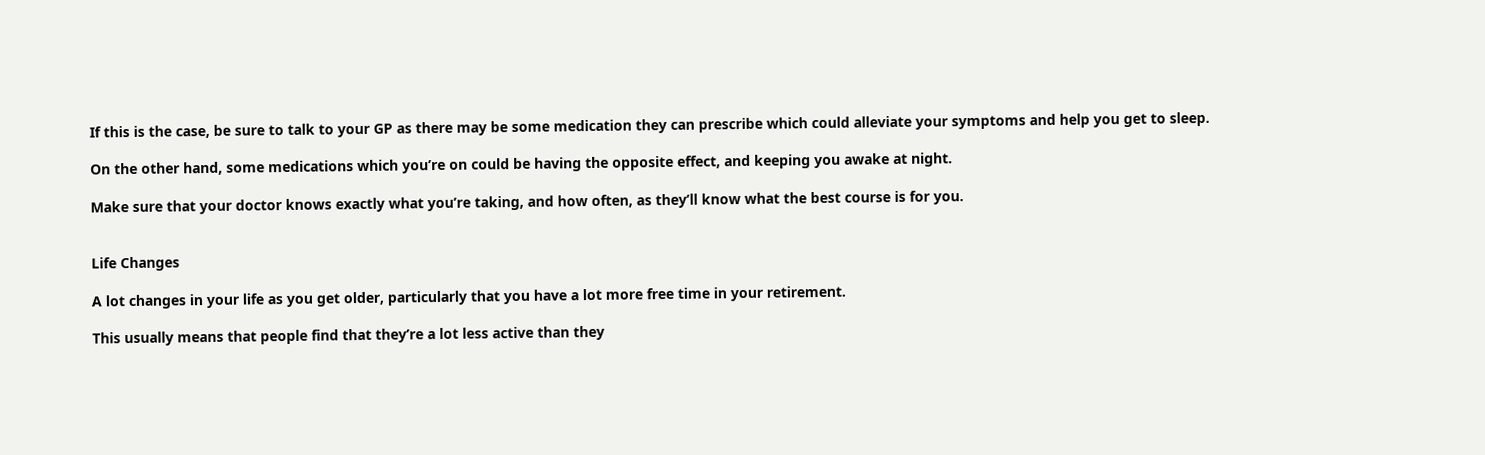If this is the case, be sure to talk to your GP as there may be some medication they can prescribe which could alleviate your symptoms and help you get to sleep.

On the other hand, some medications which you’re on could be having the opposite effect, and keeping you awake at night.

Make sure that your doctor knows exactly what you’re taking, and how often, as they’ll know what the best course is for you.


Life Changes

A lot changes in your life as you get older, particularly that you have a lot more free time in your retirement.

This usually means that people find that they’re a lot less active than they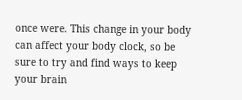once were. This change in your body can affect your body clock, so be sure to try and find ways to keep your brain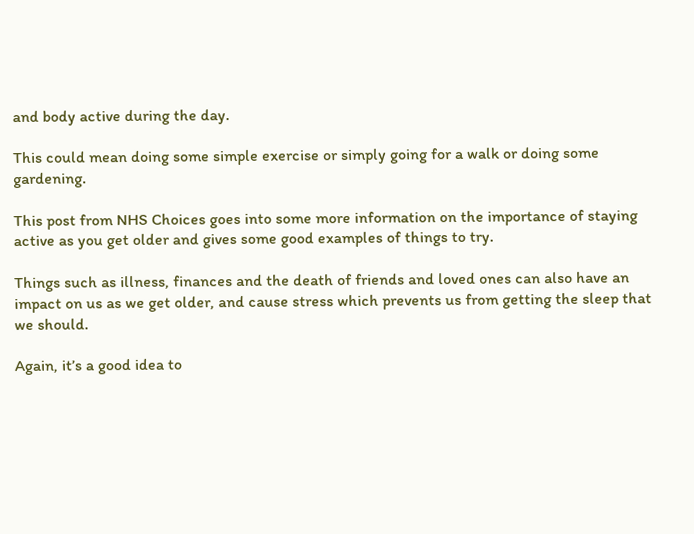and body active during the day.

This could mean doing some simple exercise or simply going for a walk or doing some gardening.

This post from NHS Choices goes into some more information on the importance of staying active as you get older and gives some good examples of things to try.

Things such as illness, finances and the death of friends and loved ones can also have an impact on us as we get older, and cause stress which prevents us from getting the sleep that we should.

Again, it’s a good idea to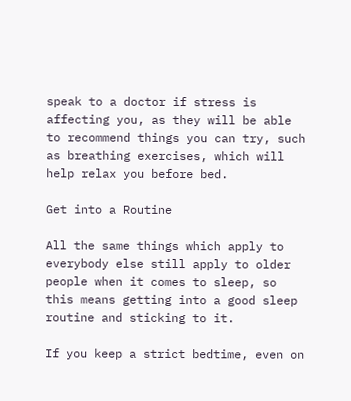speak to a doctor if stress is affecting you, as they will be able to recommend things you can try, such as breathing exercises, which will help relax you before bed.

Get into a Routine

All the same things which apply to everybody else still apply to older people when it comes to sleep, so this means getting into a good sleep routine and sticking to it.

If you keep a strict bedtime, even on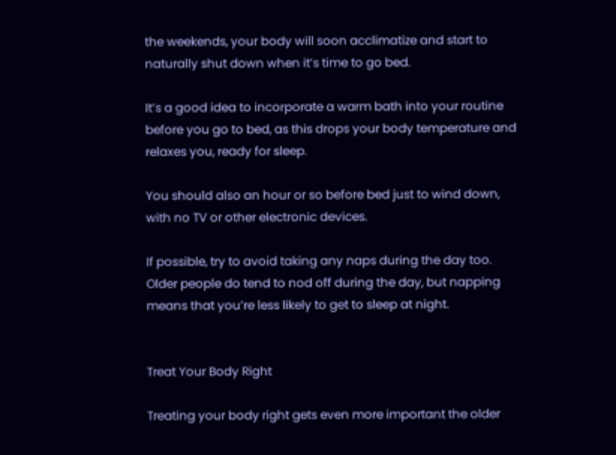the weekends, your body will soon acclimatize and start to naturally shut down when it’s time to go bed.

It’s a good idea to incorporate a warm bath into your routine before you go to bed, as this drops your body temperature and relaxes you, ready for sleep.

You should also an hour or so before bed just to wind down, with no TV or other electronic devices.

If possible, try to avoid taking any naps during the day too. Older people do tend to nod off during the day, but napping means that you’re less likely to get to sleep at night.


Treat Your Body Right

Treating your body right gets even more important the older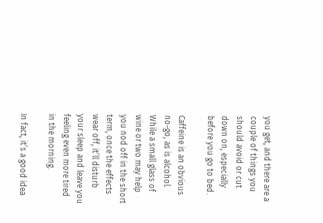you get, and there are a couple of things you should avoid or cut down on, especially before you go to bed.

Caffeine is an obvious no-go, as is alcohol. While a small glass of wine or two may help you nod off in the short term, once the effects wear off, it’ll disturb your sleep and leave you feeling even more tired in the morning.

In fact, it’s a good idea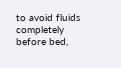to avoid fluids completely before bed,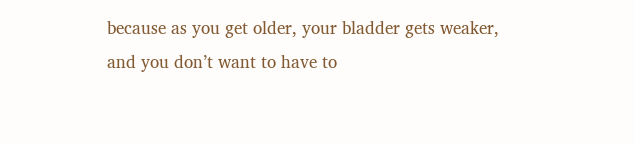because as you get older, your bladder gets weaker, and you don’t want to have to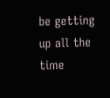be getting up all the time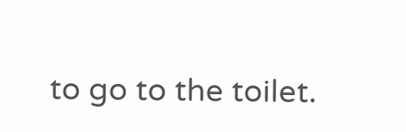to go to the toilet.